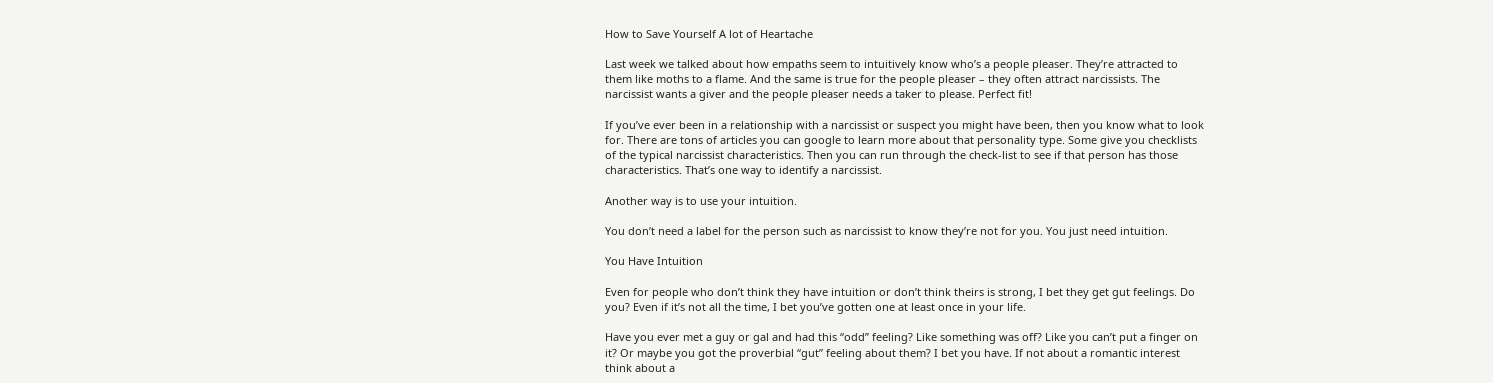How to Save Yourself A lot of Heartache

Last week we talked about how empaths seem to intuitively know who’s a people pleaser. They’re attracted to them like moths to a flame. And the same is true for the people pleaser – they often attract narcissists. The narcissist wants a giver and the people pleaser needs a taker to please. Perfect fit!

If you’ve ever been in a relationship with a narcissist or suspect you might have been, then you know what to look for. There are tons of articles you can google to learn more about that personality type. Some give you checklists of the typical narcissist characteristics. Then you can run through the check-list to see if that person has those characteristics. That’s one way to identify a narcissist.

Another way is to use your intuition.

You don’t need a label for the person such as narcissist to know they’re not for you. You just need intuition.

You Have Intuition

Even for people who don’t think they have intuition or don’t think theirs is strong, I bet they get gut feelings. Do you? Even if it’s not all the time, I bet you’ve gotten one at least once in your life.

Have you ever met a guy or gal and had this “odd” feeling? Like something was off? Like you can’t put a finger on it? Or maybe you got the proverbial “gut” feeling about them? I bet you have. If not about a romantic interest think about a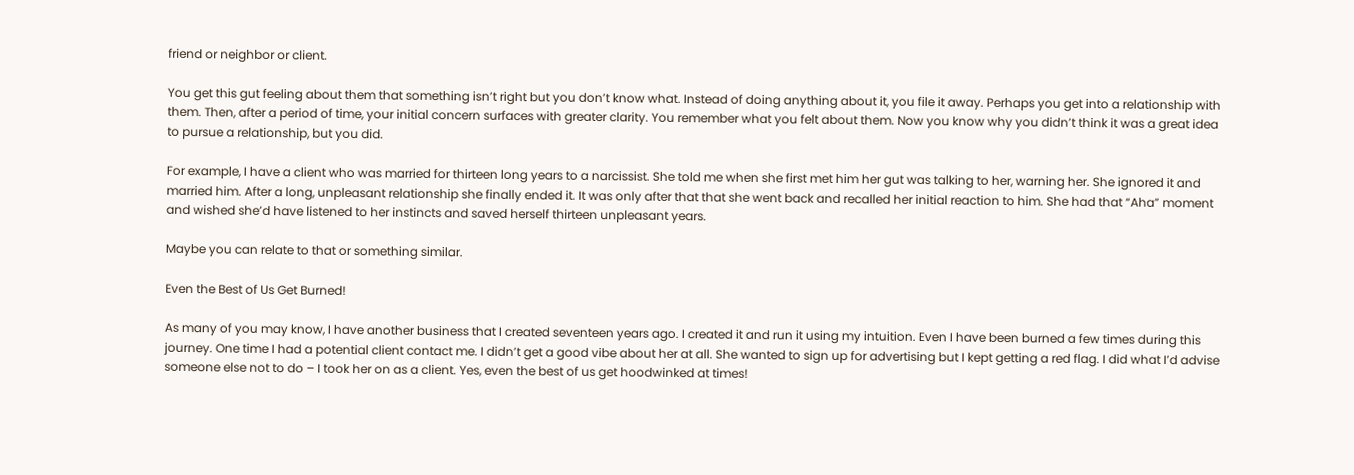friend or neighbor or client.

You get this gut feeling about them that something isn’t right but you don’t know what. Instead of doing anything about it, you file it away. Perhaps you get into a relationship with them. Then, after a period of time, your initial concern surfaces with greater clarity. You remember what you felt about them. Now you know why you didn’t think it was a great idea to pursue a relationship, but you did.

For example, I have a client who was married for thirteen long years to a narcissist. She told me when she first met him her gut was talking to her, warning her. She ignored it and married him. After a long, unpleasant relationship she finally ended it. It was only after that that she went back and recalled her initial reaction to him. She had that “Aha” moment and wished she’d have listened to her instincts and saved herself thirteen unpleasant years.

Maybe you can relate to that or something similar.

Even the Best of Us Get Burned!

As many of you may know, I have another business that I created seventeen years ago. I created it and run it using my intuition. Even I have been burned a few times during this journey. One time I had a potential client contact me. I didn’t get a good vibe about her at all. She wanted to sign up for advertising but I kept getting a red flag. I did what I’d advise someone else not to do – I took her on as a client. Yes, even the best of us get hoodwinked at times!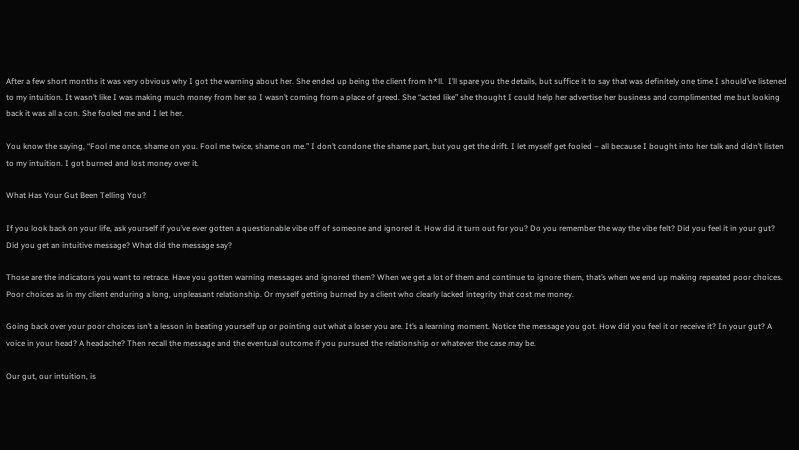After a few short months it was very obvious why I got the warning about her. She ended up being the client from h*ll.  I’ll spare you the details, but suffice it to say that was definitely one time I should’ve listened to my intuition. It wasn’t like I was making much money from her so I wasn’t coming from a place of greed. She “acted like” she thought I could help her advertise her business and complimented me but looking back it was all a con. She fooled me and I let her.

You know the saying, “Fool me once, shame on you. Fool me twice, shame on me.” I don’t condone the shame part, but you get the drift. I let myself get fooled – all because I bought into her talk and didn’t listen to my intuition. I got burned and lost money over it.

What Has Your Gut Been Telling You?

If you look back on your life, ask yourself if you’ve ever gotten a questionable vibe off of someone and ignored it. How did it turn out for you? Do you remember the way the vibe felt? Did you feel it in your gut? Did you get an intuitive message? What did the message say?

Those are the indicators you want to retrace. Have you gotten warning messages and ignored them? When we get a lot of them and continue to ignore them, that’s when we end up making repeated poor choices. Poor choices as in my client enduring a long, unpleasant relationship. Or myself getting burned by a client who clearly lacked integrity that cost me money.

Going back over your poor choices isn’t a lesson in beating yourself up or pointing out what a loser you are. It’s a learning moment. Notice the message you got. How did you feel it or receive it? In your gut? A voice in your head? A headache? Then recall the message and the eventual outcome if you pursued the relationship or whatever the case may be.

Our gut, our intuition, is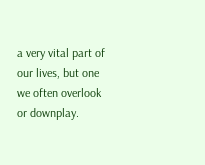a very vital part of our lives, but one we often overlook or downplay.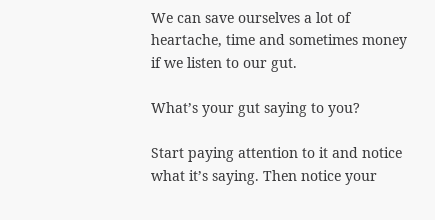We can save ourselves a lot of heartache, time and sometimes money if we listen to our gut.

What’s your gut saying to you?

Start paying attention to it and notice what it’s saying. Then notice your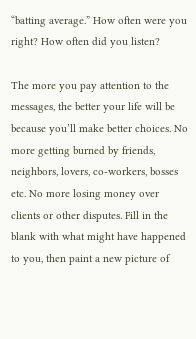“batting average.” How often were you right? How often did you listen?

The more you pay attention to the messages, the better your life will be because you’ll make better choices. No more getting burned by friends, neighbors, lovers, co-workers, bosses etc. No more losing money over clients or other disputes. Fill in the blank with what might have happened to you, then paint a new picture of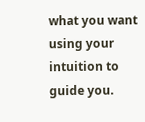what you want using your intuition to guide you.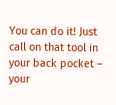You can do it! Just call on that tool in your back pocket – your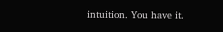intuition. You have it.